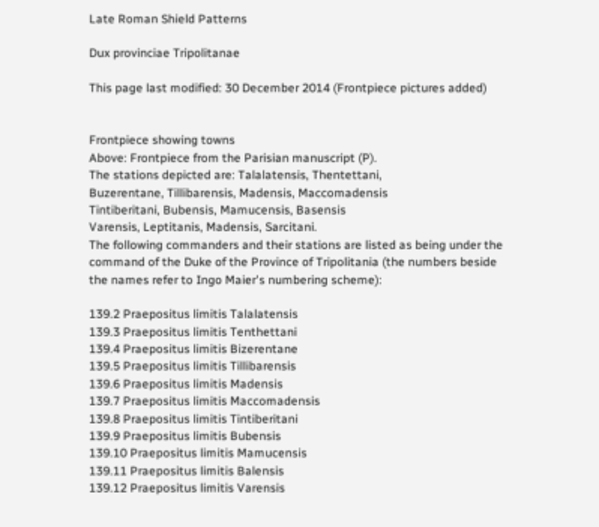Late Roman Shield Patterns

Dux provinciae Tripolitanae

This page last modified: 30 December 2014 (Frontpiece pictures added)


Frontpiece showing towns
Above: Frontpiece from the Parisian manuscript (P).
The stations depicted are: Talalatensis, Thentettani,
Buzerentane, Tillibarensis, Madensis, Maccomadensis
Tintiberitani, Bubensis, Mamucensis, Basensis
Varensis, Leptitanis, Madensis, Sarcitani.
The following commanders and their stations are listed as being under the command of the Duke of the Province of Tripolitania (the numbers beside the names refer to Ingo Maier's numbering scheme):

139.2 Praepositus limitis Talalatensis
139.3 Praepositus limitis Tenthettani
139.4 Praepositus limitis Bizerentane
139.5 Praepositus limitis Tillibarensis
139.6 Praepositus limitis Madensis
139.7 Praepositus limitis Maccomadensis
139.8 Praepositus limitis Tintiberitani
139.9 Praepositus limitis Bubensis
139.10 Praepositus limitis Mamucensis
139.11 Praepositus limitis Balensis
139.12 Praepositus limitis Varensis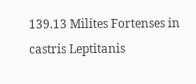139.13 Milites Fortenses in castris Leptitanis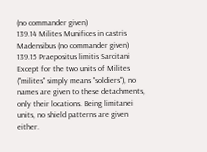(no commander given)
139.14 Milites Munifices in castris Madensibus (no commander given)
139.15 Praepositus limitis Sarcitani
Except for the two units of Milites ("milites" simply means "soldiers"), no names are given to these detachments, only their locations. Being limitanei units, no shield patterns are given either.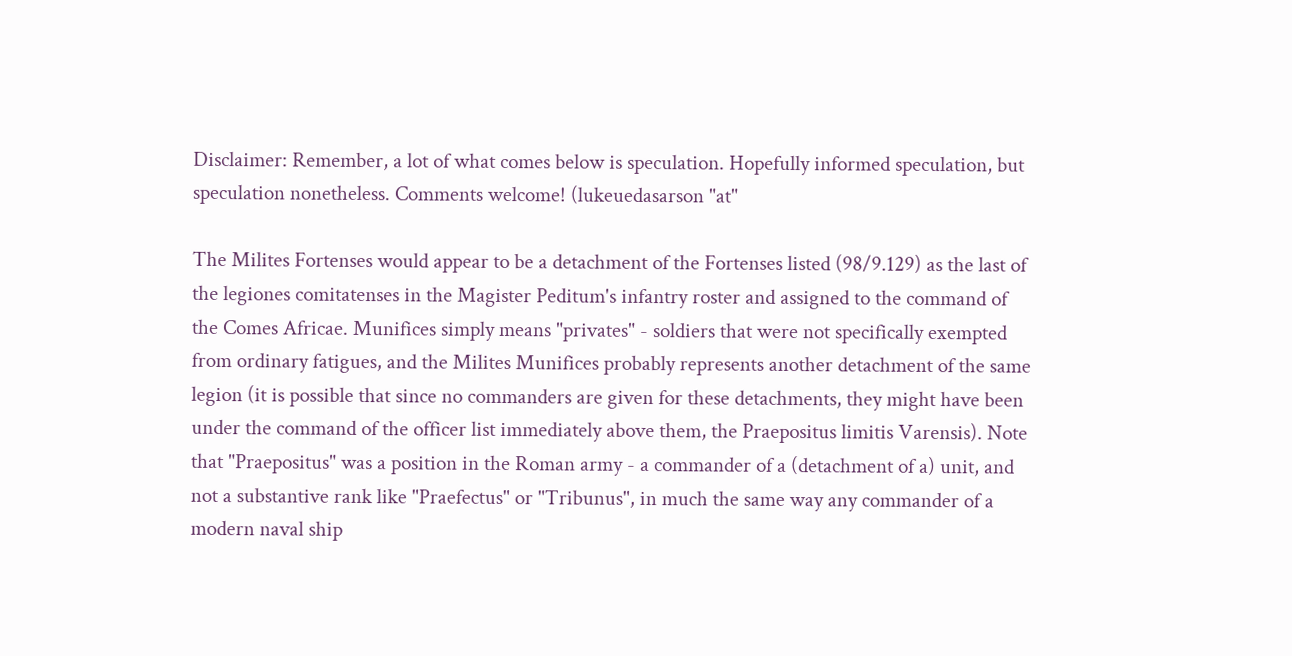Disclaimer: Remember, a lot of what comes below is speculation. Hopefully informed speculation, but speculation nonetheless. Comments welcome! (lukeuedasarson "at"

The Milites Fortenses would appear to be a detachment of the Fortenses listed (98/9.129) as the last of the legiones comitatenses in the Magister Peditum's infantry roster and assigned to the command of the Comes Africae. Munifices simply means "privates" - soldiers that were not specifically exempted from ordinary fatigues, and the Milites Munifices probably represents another detachment of the same legion (it is possible that since no commanders are given for these detachments, they might have been under the command of the officer list immediately above them, the Praepositus limitis Varensis). Note that "Praepositus" was a position in the Roman army - a commander of a (detachment of a) unit, and not a substantive rank like "Praefectus" or "Tribunus", in much the same way any commander of a modern naval ship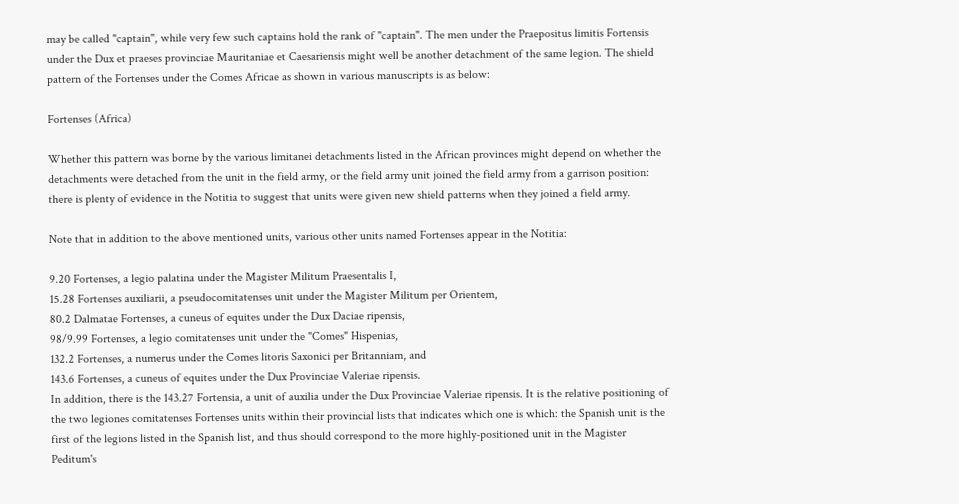may be called "captain", while very few such captains hold the rank of "captain". The men under the Praepositus limitis Fortensis under the Dux et praeses provinciae Mauritaniae et Caesariensis might well be another detachment of the same legion. The shield pattern of the Fortenses under the Comes Africae as shown in various manuscripts is as below:

Fortenses (Africa)

Whether this pattern was borne by the various limitanei detachments listed in the African provinces might depend on whether the detachments were detached from the unit in the field army, or the field army unit joined the field army from a garrison position: there is plenty of evidence in the Notitia to suggest that units were given new shield patterns when they joined a field army.

Note that in addition to the above mentioned units, various other units named Fortenses appear in the Notitia:

9.20 Fortenses, a legio palatina under the Magister Militum Praesentalis I,
15.28 Fortenses auxiliarii, a pseudocomitatenses unit under the Magister Militum per Orientem,
80.2 Dalmatae Fortenses, a cuneus of equites under the Dux Daciae ripensis,
98/9.99 Fortenses, a legio comitatenses unit under the "Comes" Hispenias,
132.2 Fortenses, a numerus under the Comes litoris Saxonici per Britanniam, and
143.6 Fortenses, a cuneus of equites under the Dux Provinciae Valeriae ripensis.
In addition, there is the 143.27 Fortensia, a unit of auxilia under the Dux Provinciae Valeriae ripensis. It is the relative positioning of the two legiones comitatenses Fortenses units within their provincial lists that indicates which one is which: the Spanish unit is the first of the legions listed in the Spanish list, and thus should correspond to the more highly-positioned unit in the Magister Peditum's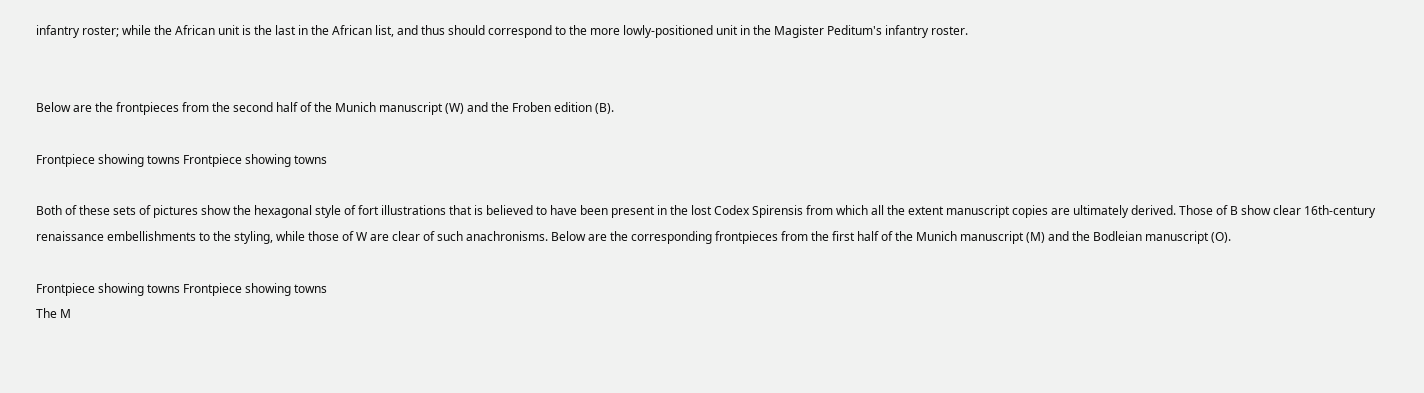infantry roster; while the African unit is the last in the African list, and thus should correspond to the more lowly-positioned unit in the Magister Peditum's infantry roster.


Below are the frontpieces from the second half of the Munich manuscript (W) and the Froben edition (B).

Frontpiece showing towns Frontpiece showing towns

Both of these sets of pictures show the hexagonal style of fort illustrations that is believed to have been present in the lost Codex Spirensis from which all the extent manuscript copies are ultimately derived. Those of B show clear 16th-century renaissance embellishments to the styling, while those of W are clear of such anachronisms. Below are the corresponding frontpieces from the first half of the Munich manuscript (M) and the Bodleian manuscript (O).

Frontpiece showing towns Frontpiece showing towns
The M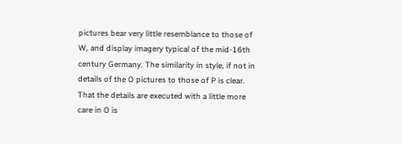pictures bear very little resemblance to those of W, and display imagery typical of the mid-16th century Germany. The similarity in style, if not in details of the O pictures to those of P is clear. That the details are executed with a little more care in O is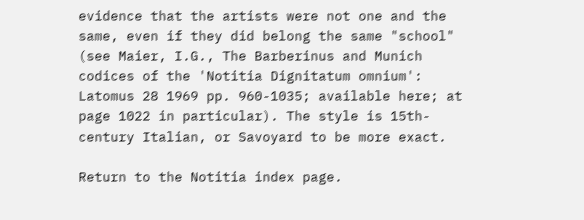evidence that the artists were not one and the same, even if they did belong the same "school" (see Maier, I.G., The Barberinus and Munich codices of the 'Notitia Dignitatum omnium': Latomus 28 1969 pp. 960-1035; available here; at page 1022 in particular). The style is 15th-century Italian, or Savoyard to be more exact.

Return to the Notitia index page.